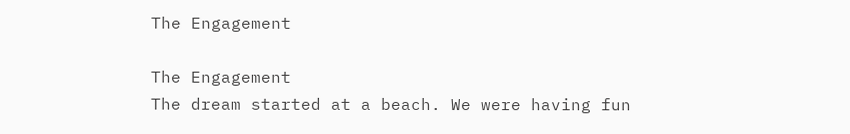The Engagement

The Engagement
The dream started at a beach. We were having fun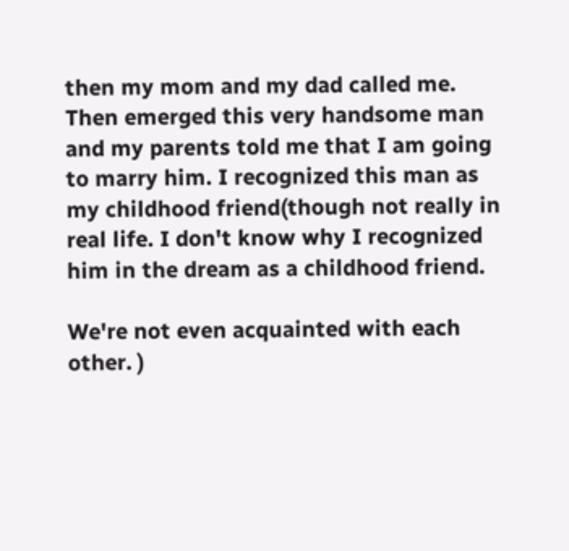then my mom and my dad called me. Then emerged this very handsome man and my parents told me that I am going to marry him. I recognized this man as my childhood friend(though not really in real life. I don't know why I recognized him in the dream as a childhood friend.

We're not even acquainted with each other. )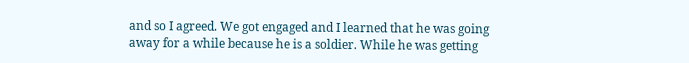and so I agreed. We got engaged and I learned that he was going away for a while because he is a soldier. While he was getting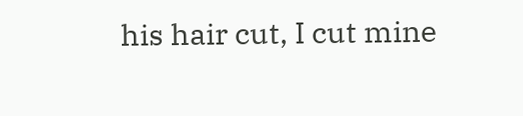his hair cut, I cut mine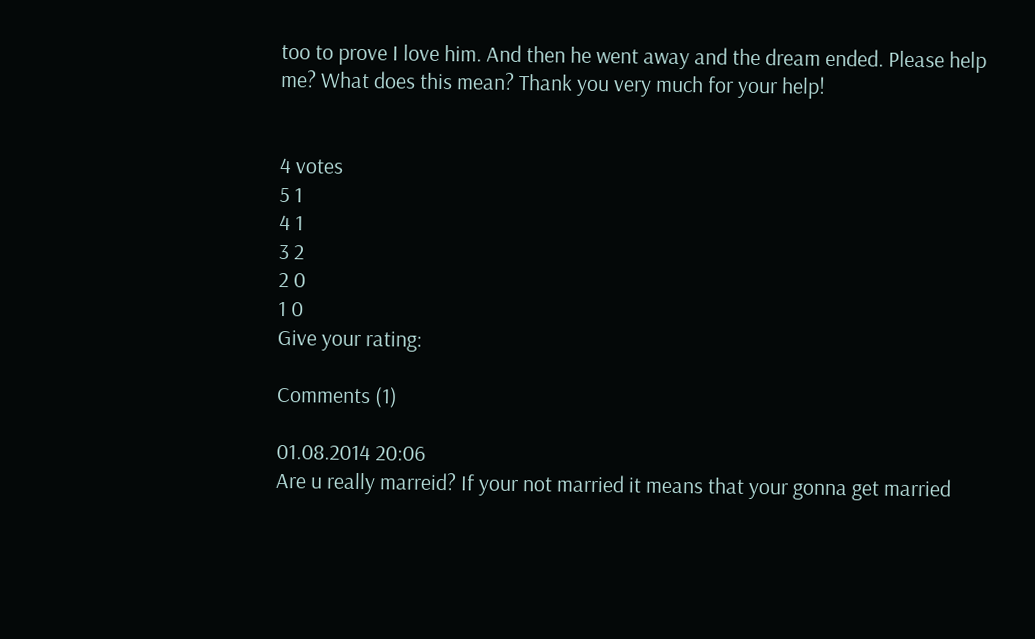too to prove I love him. And then he went away and the dream ended. Please help me? What does this mean? Thank you very much for your help!


4 votes
5 1
4 1
3 2
2 0
1 0
Give your rating:

Comments (1)

01.08.2014 20:06
Are u really marreid? If your not married it means that your gonna get married